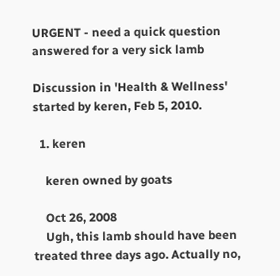URGENT - need a quick question answered for a very sick lamb

Discussion in 'Health & Wellness' started by keren, Feb 5, 2010.

  1. keren

    keren owned by goats

    Oct 26, 2008
    Ugh, this lamb should have been treated three days ago. Actually no,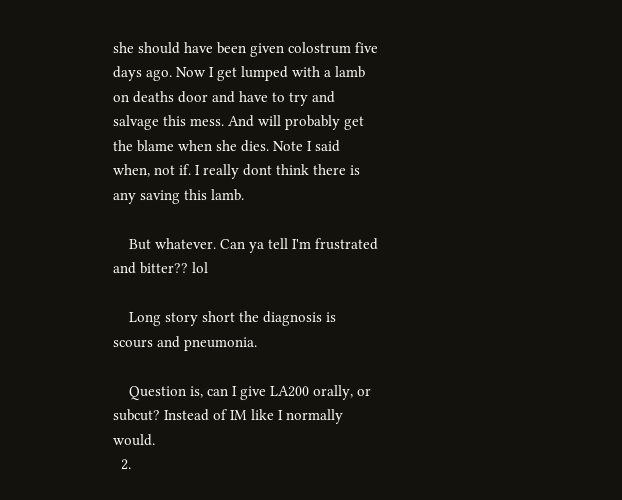she should have been given colostrum five days ago. Now I get lumped with a lamb on deaths door and have to try and salvage this mess. And will probably get the blame when she dies. Note I said when, not if. I really dont think there is any saving this lamb.

    But whatever. Can ya tell I'm frustrated and bitter?? lol

    Long story short the diagnosis is scours and pneumonia.

    Question is, can I give LA200 orally, or subcut? Instead of IM like I normally would.
  2.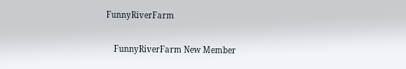FunnyRiverFarm

    FunnyRiverFarm New Member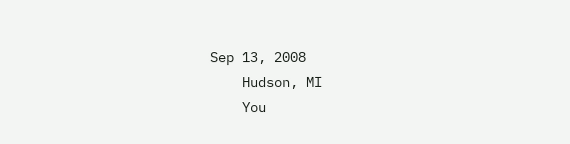Sep 13, 2008
    Hudson, MI
    You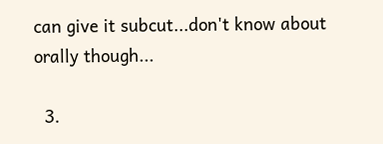can give it subcut...don't know about orally though...

  3.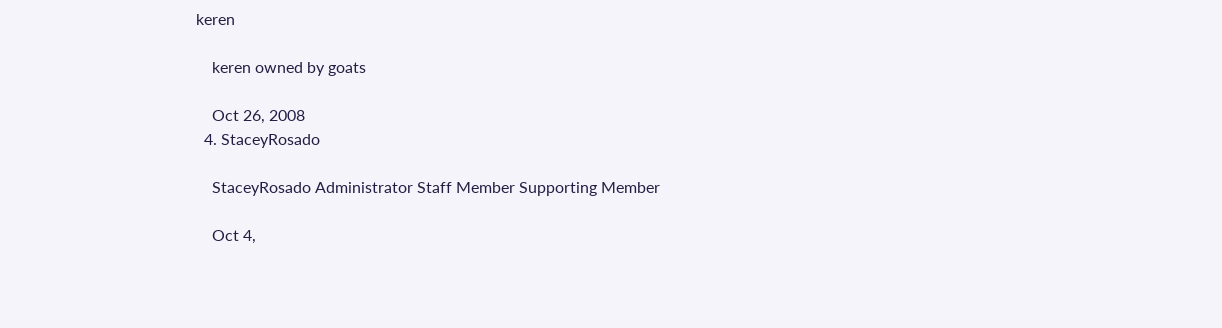keren

    keren owned by goats

    Oct 26, 2008
  4. StaceyRosado

    StaceyRosado Administrator Staff Member Supporting Member

    Oct 4,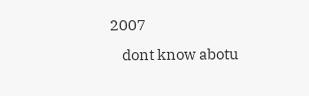2007
    dont know abotu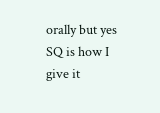orally but yes SQ is how I give it